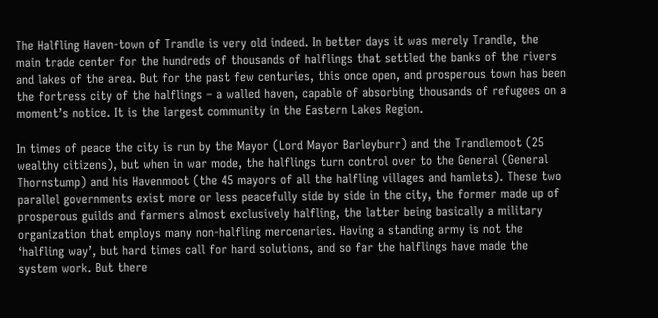The Halfling Haven-town of Trandle is very old indeed. In better days it was merely Trandle, the main trade center for the hundreds of thousands of halflings that settled the banks of the rivers and lakes of the area. But for the past few centuries, this once open, and prosperous town has been the fortress city of the halflings – a walled haven, capable of absorbing thousands of refugees on a moment’s notice. It is the largest community in the Eastern Lakes Region.

In times of peace the city is run by the Mayor (Lord Mayor Barleyburr) and the Trandlemoot (25 wealthy citizens), but when in war mode, the halflings turn control over to the General (General Thornstump) and his Havenmoot (the 45 mayors of all the halfling villages and hamlets). These two parallel governments exist more or less peacefully side by side in the city, the former made up of prosperous guilds and farmers almost exclusively halfling, the latter being basically a military organization that employs many non-halfling mercenaries. Having a standing army is not the ‘halfling way’, but hard times call for hard solutions, and so far the halflings have made the system work. But there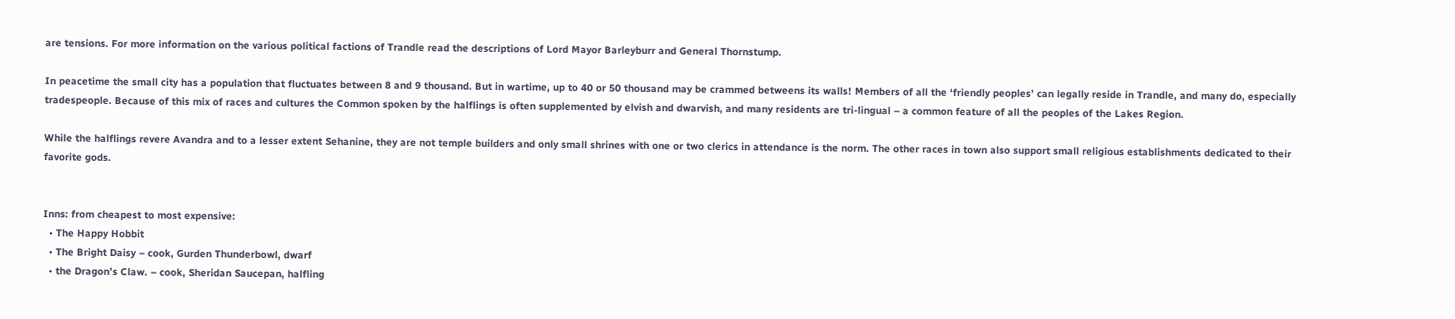are tensions. For more information on the various political factions of Trandle read the descriptions of Lord Mayor Barleyburr and General Thornstump.

In peacetime the small city has a population that fluctuates between 8 and 9 thousand. But in wartime, up to 40 or 50 thousand may be crammed betweens its walls! Members of all the ‘friendly peoples’ can legally reside in Trandle, and many do, especially tradespeople. Because of this mix of races and cultures the Common spoken by the halflings is often supplemented by elvish and dwarvish, and many residents are tri-lingual – a common feature of all the peoples of the Lakes Region.

While the halflings revere Avandra and to a lesser extent Sehanine, they are not temple builders and only small shrines with one or two clerics in attendance is the norm. The other races in town also support small religious establishments dedicated to their favorite gods.


Inns: from cheapest to most expensive:
  • The Happy Hobbit
  • The Bright Daisy – cook, Gurden Thunderbowl, dwarf
  • the Dragon’s Claw. – cook, Sheridan Saucepan, halfling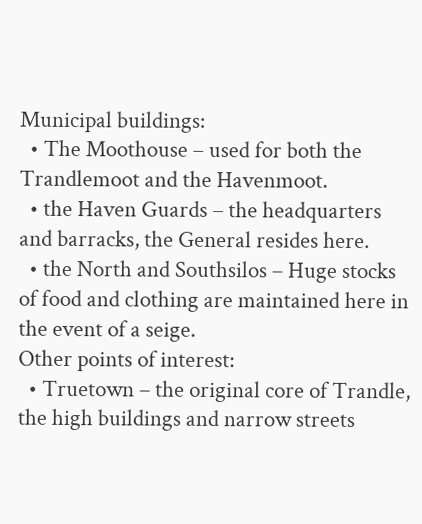Municipal buildings:
  • The Moothouse – used for both the Trandlemoot and the Havenmoot.
  • the Haven Guards – the headquarters and barracks, the General resides here.
  • the North and Southsilos – Huge stocks of food and clothing are maintained here in the event of a seige.
Other points of interest:
  • Truetown – the original core of Trandle, the high buildings and narrow streets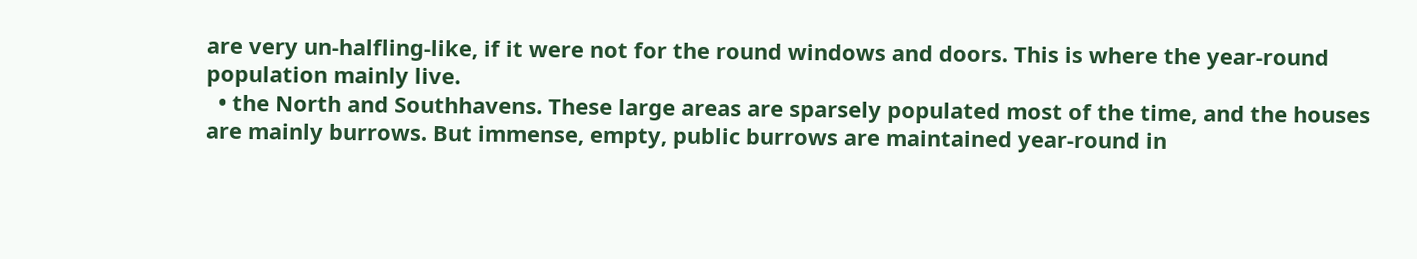are very un-halfling-like, if it were not for the round windows and doors. This is where the year-round population mainly live.
  • the North and Southhavens. These large areas are sparsely populated most of the time, and the houses are mainly burrows. But immense, empty, public burrows are maintained year-round in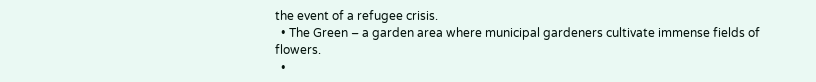the event of a refugee crisis.
  • The Green – a garden area where municipal gardeners cultivate immense fields of flowers.
  •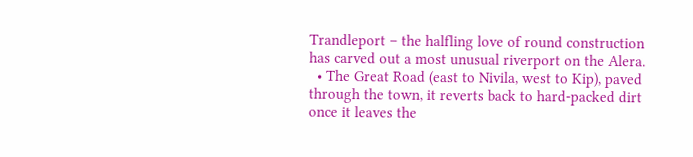Trandleport – the halfling love of round construction has carved out a most unusual riverport on the Alera.
  • The Great Road (east to Nivila, west to Kip), paved through the town, it reverts back to hard-packed dirt once it leaves the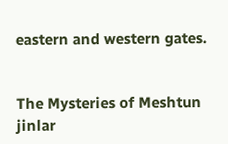eastern and western gates.


The Mysteries of Meshtun jinlar